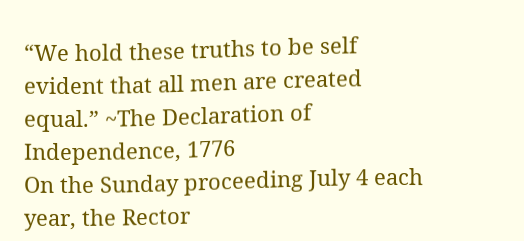“We hold these truths to be self evident that all men are created equal.” ~The Declaration of Independence, 1776
On the Sunday proceeding July 4 each year, the Rector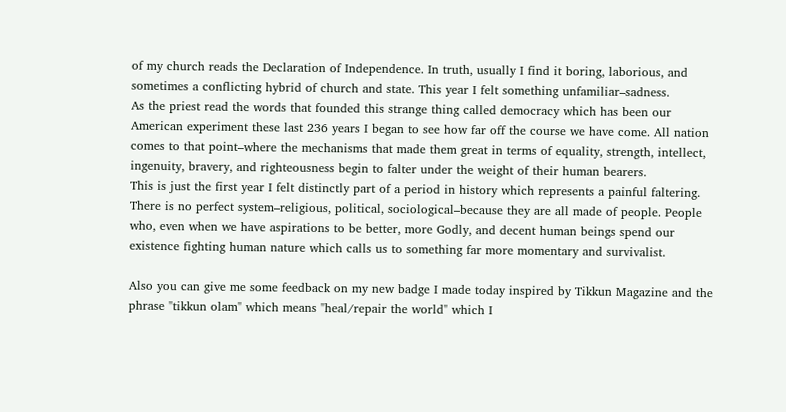of my church reads the Declaration of Independence. In truth, usually I find it boring, laborious, and sometimes a conflicting hybrid of church and state. This year I felt something unfamiliar–sadness.
As the priest read the words that founded this strange thing called democracy which has been our American experiment these last 236 years I began to see how far off the course we have come. All nation comes to that point–where the mechanisms that made them great in terms of equality, strength, intellect, ingenuity, bravery, and righteousness begin to falter under the weight of their human bearers.
This is just the first year I felt distinctly part of a period in history which represents a painful faltering.
There is no perfect system–religious, political, sociological–because they are all made of people. People who, even when we have aspirations to be better, more Godly, and decent human beings spend our existence fighting human nature which calls us to something far more momentary and survivalist.

Also you can give me some feedback on my new badge I made today inspired by Tikkun Magazine and the phrase "tikkun olam" which means "heal/repair the world" which I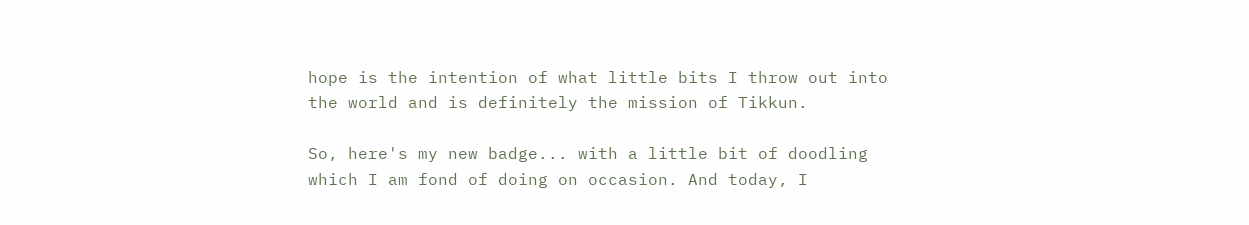hope is the intention of what little bits I throw out into the world and is definitely the mission of Tikkun.

So, here's my new badge... with a little bit of doodling which I am fond of doing on occasion. And today, I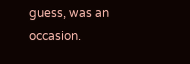guess, was an occasion.